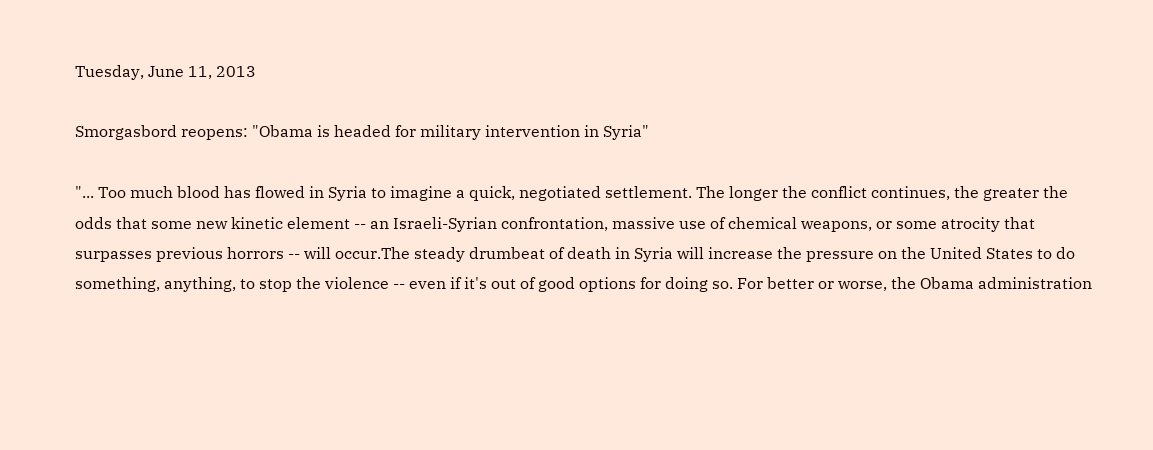Tuesday, June 11, 2013

Smorgasbord reopens: "Obama is headed for military intervention in Syria"

"... Too much blood has flowed in Syria to imagine a quick, negotiated settlement. The longer the conflict continues, the greater the odds that some new kinetic element -- an Israeli-Syrian confrontation, massive use of chemical weapons, or some atrocity that surpasses previous horrors -- will occur.The steady drumbeat of death in Syria will increase the pressure on the United States to do something, anything, to stop the violence -- even if it's out of good options for doing so. For better or worse, the Obama administration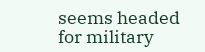seems headed for military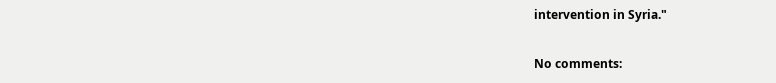intervention in Syria."

No comments: